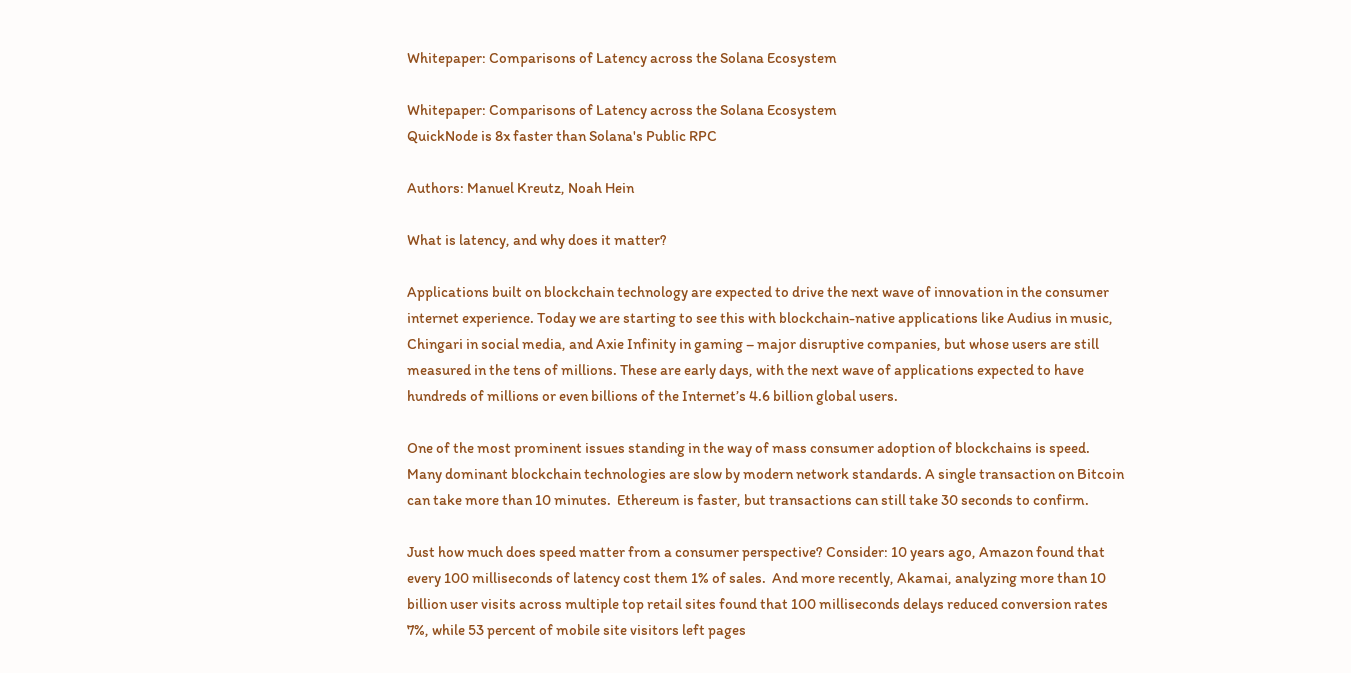Whitepaper: Comparisons of Latency across the Solana Ecosystem

Whitepaper: Comparisons of Latency across the Solana Ecosystem
QuickNode is 8x faster than Solana's Public RPC

Authors: Manuel Kreutz, Noah Hein

What is latency, and why does it matter?

Applications built on blockchain technology are expected to drive the next wave of innovation in the consumer internet experience. Today we are starting to see this with blockchain-native applications like Audius in music, Chingari in social media, and Axie Infinity in gaming – major disruptive companies, but whose users are still measured in the tens of millions. These are early days, with the next wave of applications expected to have hundreds of millions or even billions of the Internet’s 4.6 billion global users.

One of the most prominent issues standing in the way of mass consumer adoption of blockchains is speed. Many dominant blockchain technologies are slow by modern network standards. A single transaction on Bitcoin can take more than 10 minutes.  Ethereum is faster, but transactions can still take 30 seconds to confirm.

Just how much does speed matter from a consumer perspective? Consider: 10 years ago, Amazon found that every 100 milliseconds of latency cost them 1% of sales.  And more recently, Akamai, analyzing more than 10 billion user visits across multiple top retail sites found that 100 milliseconds delays reduced conversion rates 7%, while 53 percent of mobile site visitors left pages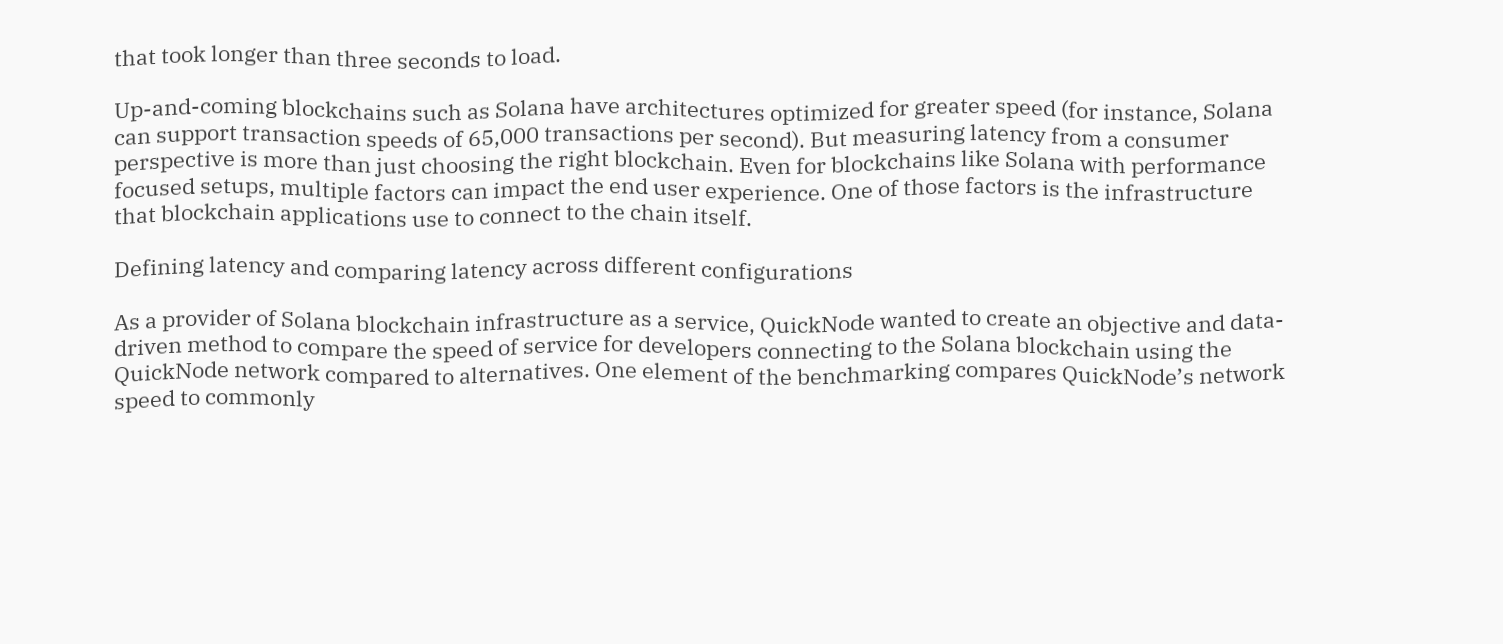that took longer than three seconds to load.

Up-and-coming blockchains such as Solana have architectures optimized for greater speed (for instance, Solana can support transaction speeds of 65,000 transactions per second). But measuring latency from a consumer perspective is more than just choosing the right blockchain. Even for blockchains like Solana with performance focused setups, multiple factors can impact the end user experience. One of those factors is the infrastructure that blockchain applications use to connect to the chain itself.

Defining latency and comparing latency across different configurations

As a provider of Solana blockchain infrastructure as a service, QuickNode wanted to create an objective and data-driven method to compare the speed of service for developers connecting to the Solana blockchain using the QuickNode network compared to alternatives. One element of the benchmarking compares QuickNode’s network speed to commonly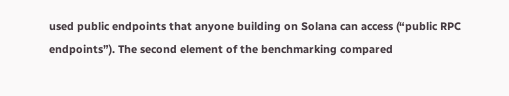used public endpoints that anyone building on Solana can access (“public RPC endpoints”). The second element of the benchmarking compared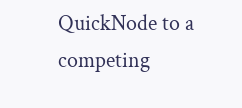QuickNode to a competing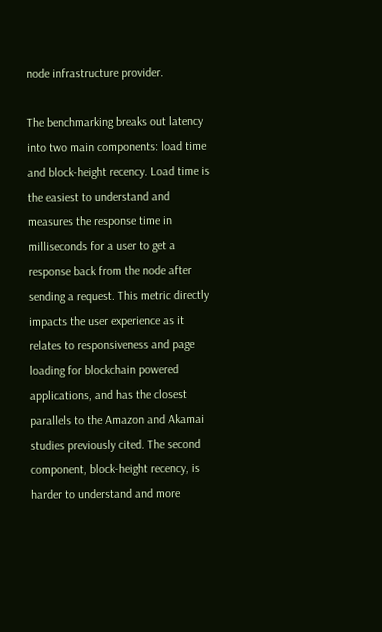node infrastructure provider.

The benchmarking breaks out latency into two main components: load time and block-height recency. Load time is the easiest to understand and measures the response time in milliseconds for a user to get a response back from the node after sending a request. This metric directly impacts the user experience as it relates to responsiveness and page loading for blockchain powered applications, and has the closest parallels to the Amazon and Akamai studies previously cited. The second component, block-height recency, is harder to understand and more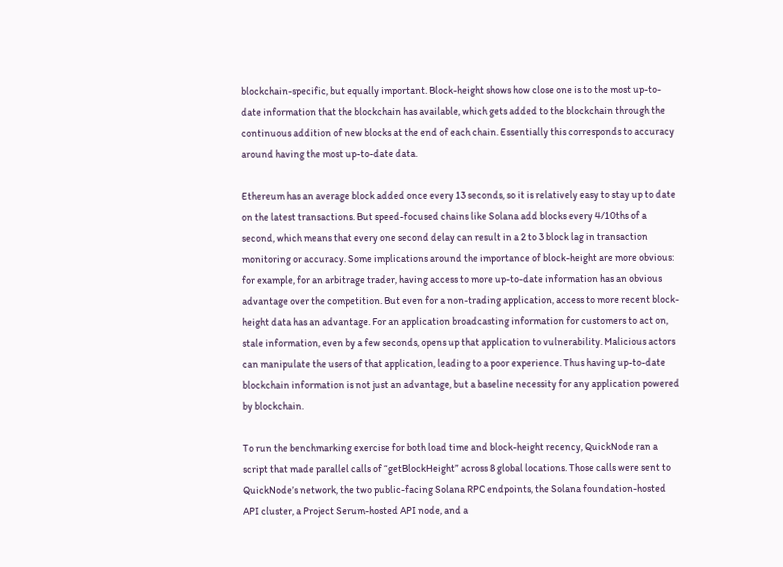blockchain-specific, but equally important. Block-height shows how close one is to the most up-to-date information that the blockchain has available, which gets added to the blockchain through the continuous addition of new blocks at the end of each chain. Essentially this corresponds to accuracy around having the most up-to-date data.

Ethereum has an average block added once every 13 seconds, so it is relatively easy to stay up to date on the latest transactions. But speed-focused chains like Solana add blocks every 4/10ths of a second, which means that every one second delay can result in a 2 to 3 block lag in transaction monitoring or accuracy. Some implications around the importance of block-height are more obvious: for example, for an arbitrage trader, having access to more up-to-date information has an obvious advantage over the competition. But even for a non-trading application, access to more recent block-height data has an advantage. For an application broadcasting information for customers to act on, stale information, even by a few seconds, opens up that application to vulnerability. Malicious actors can manipulate the users of that application, leading to a poor experience. Thus having up-to-date blockchain information is not just an advantage, but a baseline necessity for any application powered by blockchain.

To run the benchmarking exercise for both load time and block-height recency, QuickNode ran a script that made parallel calls of “getBlockHeight” across 8 global locations. Those calls were sent to QuickNode’s network, the two public-facing Solana RPC endpoints, the Solana foundation-hosted API cluster, a Project Serum-hosted API node, and a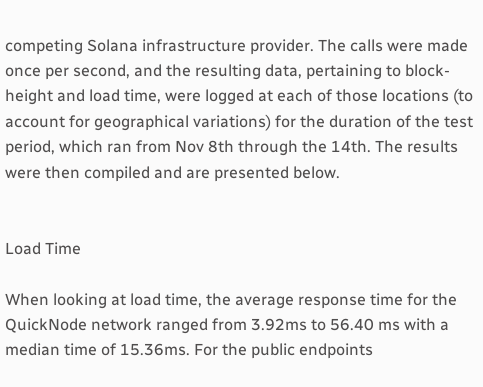competing Solana infrastructure provider. The calls were made once per second, and the resulting data, pertaining to block-height and load time, were logged at each of those locations (to account for geographical variations) for the duration of the test period, which ran from Nov 8th through the 14th. The results were then compiled and are presented below.


Load Time

When looking at load time, the average response time for the QuickNode network ranged from 3.92ms to 56.40 ms with a median time of 15.36ms. For the public endpoints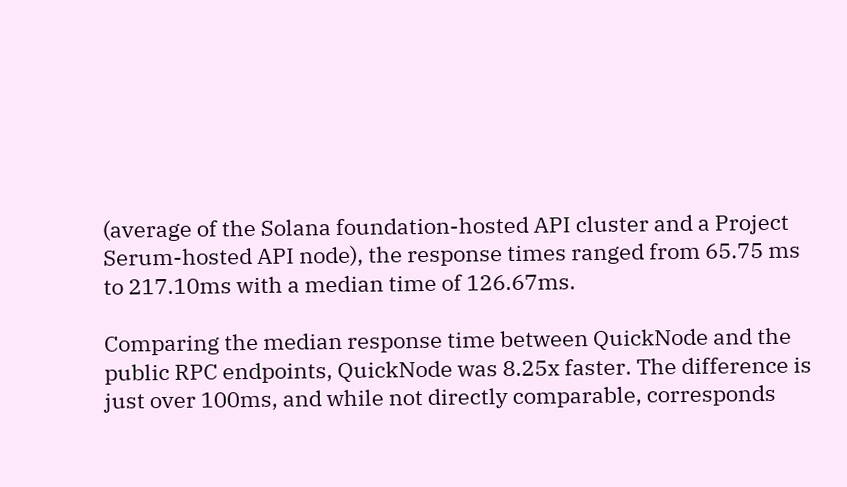(average of the Solana foundation-hosted API cluster and a Project Serum-hosted API node), the response times ranged from 65.75 ms to 217.10ms with a median time of 126.67ms.

Comparing the median response time between QuickNode and the public RPC endpoints, QuickNode was 8.25x faster. The difference is just over 100ms, and while not directly comparable, corresponds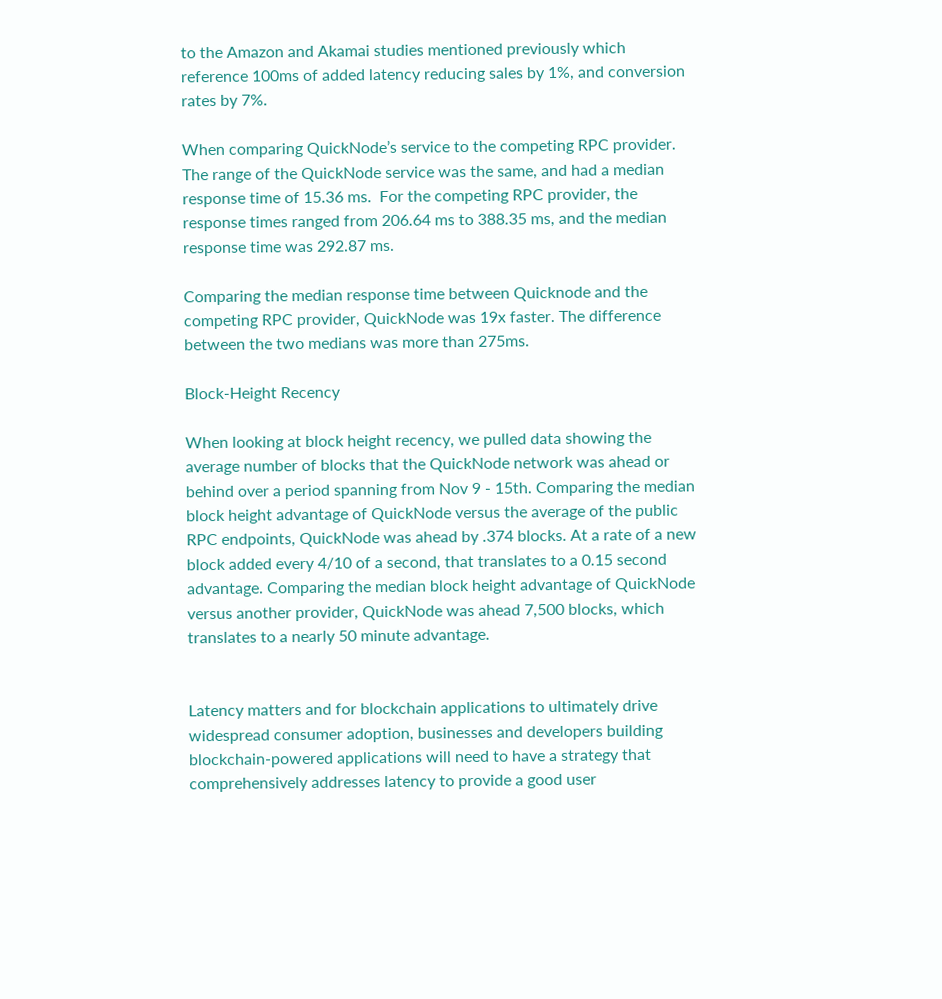to the Amazon and Akamai studies mentioned previously which reference 100ms of added latency reducing sales by 1%, and conversion rates by 7%.

When comparing QuickNode’s service to the competing RPC provider. The range of the QuickNode service was the same, and had a median response time of 15.36 ms.  For the competing RPC provider, the response times ranged from 206.64 ms to 388.35 ms, and the median response time was 292.87 ms.

Comparing the median response time between Quicknode and the competing RPC provider, QuickNode was 19x faster. The difference between the two medians was more than 275ms.

Block-Height Recency

When looking at block height recency, we pulled data showing the average number of blocks that the QuickNode network was ahead or behind over a period spanning from Nov 9 - 15th. Comparing the median block height advantage of QuickNode versus the average of the public RPC endpoints, QuickNode was ahead by .374 blocks. At a rate of a new block added every 4/10 of a second, that translates to a 0.15 second advantage. Comparing the median block height advantage of QuickNode versus another provider, QuickNode was ahead 7,500 blocks, which translates to a nearly 50 minute advantage.


Latency matters and for blockchain applications to ultimately drive widespread consumer adoption, businesses and developers building blockchain-powered applications will need to have a strategy that comprehensively addresses latency to provide a good user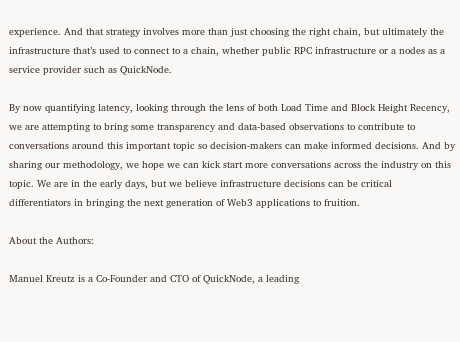experience. And that strategy involves more than just choosing the right chain, but ultimately the infrastructure that’s used to connect to a chain, whether public RPC infrastructure or a nodes as a service provider such as QuickNode.

By now quantifying latency, looking through the lens of both Load Time and Block Height Recency, we are attempting to bring some transparency and data-based observations to contribute to conversations around this important topic so decision-makers can make informed decisions. And by sharing our methodology, we hope we can kick start more conversations across the industry on this topic. We are in the early days, but we believe infrastructure decisions can be critical differentiators in bringing the next generation of Web3 applications to fruition.

About the Authors:

Manuel Kreutz is a Co-Founder and CTO of QuickNode, a leading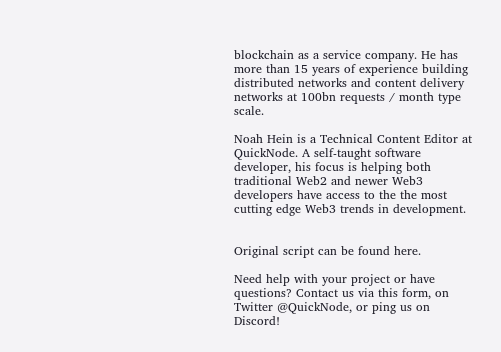blockchain as a service company. He has more than 15 years of experience building distributed networks and content delivery networks at 100bn requests / month type scale.

Noah Hein is a Technical Content Editor at QuickNode. A self-taught software developer, his focus is helping both traditional Web2 and newer Web3 developers have access to the the most cutting edge Web3 trends in development.


Original script can be found here.

Need help with your project or have questions? Contact us via this form, on Twitter @QuickNode, or ping us on Discord!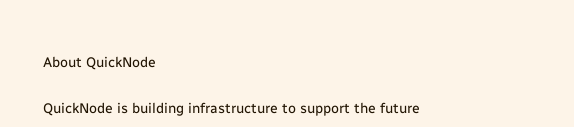About QuickNode

QuickNode is building infrastructure to support the future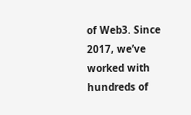of Web3. Since 2017, we’ve worked with hundreds of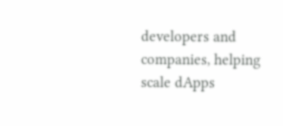developers and companies, helping scale dApps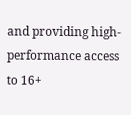and providing high-performance access to 16+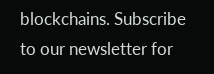blockchains. Subscribe to our newsletter for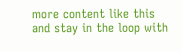more content like this and stay in the loop with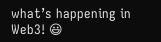what’s happening in Web3! 😃